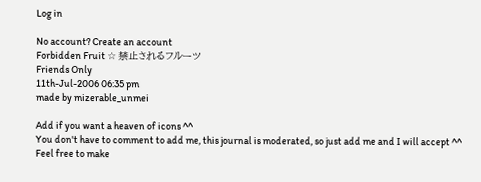Log in

No account? Create an account
Forbidden Fruit ☆ 禁止されるフルーツ
Friends Only
11th-Jul-2006 06:35 pm
made by mizerable_unmei

Add if you want a heaven of icons ^^
You don't have to comment to add me, this journal is moderated, so just add me and I will accept ^^
Feel free to make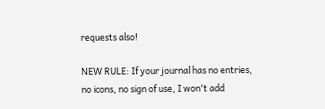requests also!

NEW RULE: If your journal has no entries, no icons, no sign of use, I won't add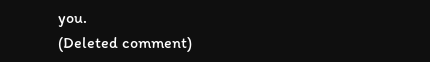you.
(Deleted comment)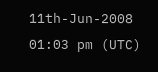11th-Jun-2008 01:03 pm (UTC)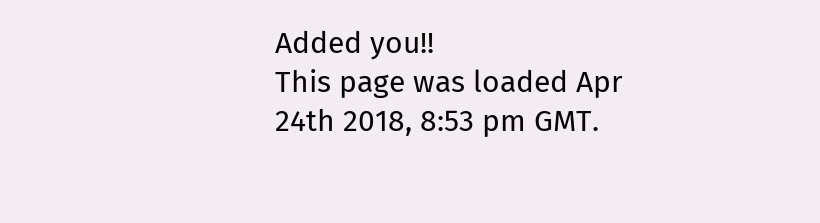Added you!!
This page was loaded Apr 24th 2018, 8:53 pm GMT.